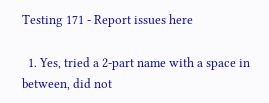Testing 171 - Report issues here

  1. Yes, tried a 2-part name with a space in between, did not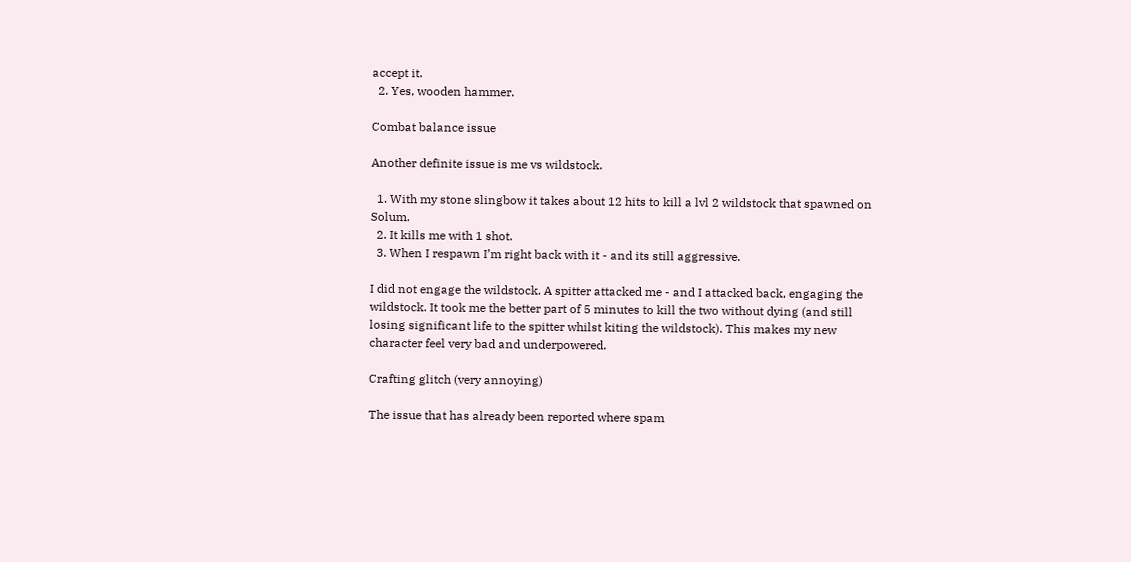accept it.
  2. Yes, wooden hammer.

Combat balance issue

Another definite issue is me vs wildstock.

  1. With my stone slingbow it takes about 12 hits to kill a lvl 2 wildstock that spawned on Solum.
  2. It kills me with 1 shot.
  3. When I respawn I’m right back with it - and its still aggressive.

I did not engage the wildstock. A spitter attacked me - and I attacked back, engaging the wildstock. It took me the better part of 5 minutes to kill the two without dying (and still losing significant life to the spitter whilst kiting the wildstock). This makes my new character feel very bad and underpowered.

Crafting glitch (very annoying)

The issue that has already been reported where spam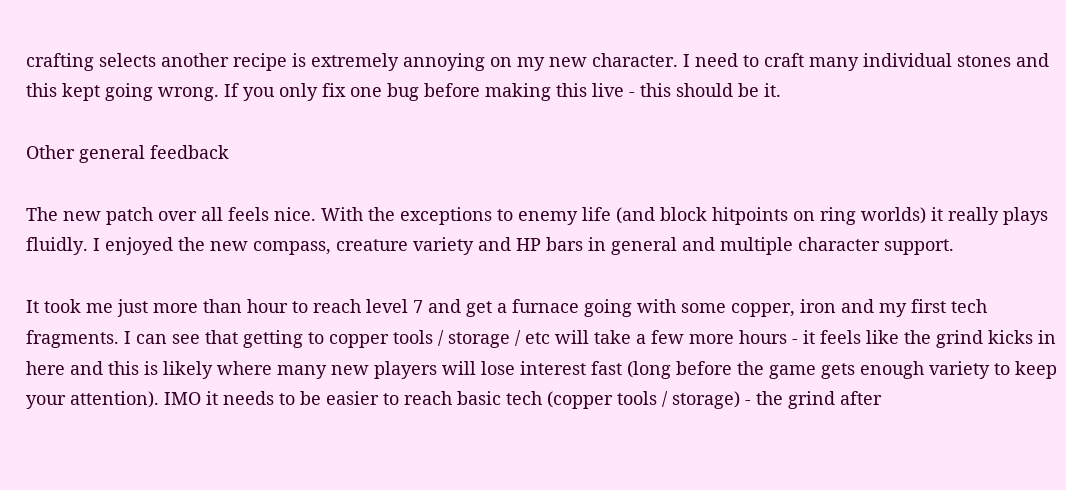crafting selects another recipe is extremely annoying on my new character. I need to craft many individual stones and this kept going wrong. If you only fix one bug before making this live - this should be it.

Other general feedback

The new patch over all feels nice. With the exceptions to enemy life (and block hitpoints on ring worlds) it really plays fluidly. I enjoyed the new compass, creature variety and HP bars in general and multiple character support.

It took me just more than hour to reach level 7 and get a furnace going with some copper, iron and my first tech fragments. I can see that getting to copper tools / storage / etc will take a few more hours - it feels like the grind kicks in here and this is likely where many new players will lose interest fast (long before the game gets enough variety to keep your attention). IMO it needs to be easier to reach basic tech (copper tools / storage) - the grind after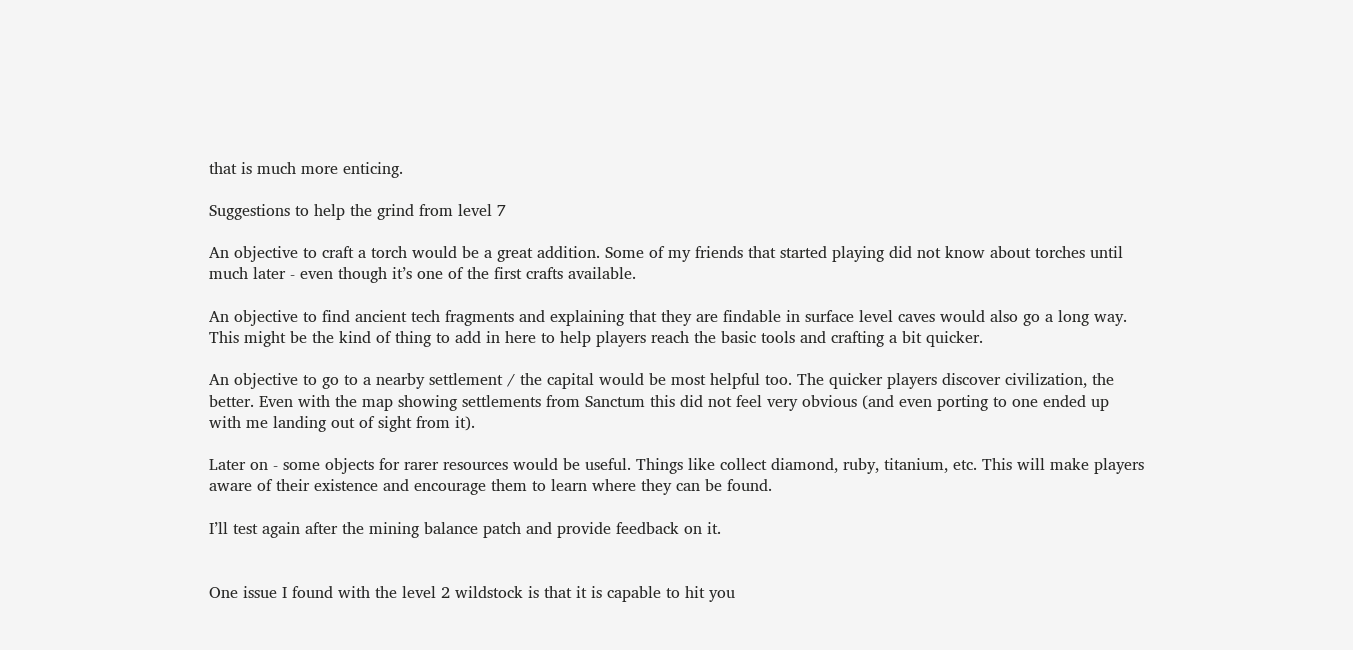that is much more enticing.

Suggestions to help the grind from level 7

An objective to craft a torch would be a great addition. Some of my friends that started playing did not know about torches until much later - even though it’s one of the first crafts available.

An objective to find ancient tech fragments and explaining that they are findable in surface level caves would also go a long way. This might be the kind of thing to add in here to help players reach the basic tools and crafting a bit quicker.

An objective to go to a nearby settlement / the capital would be most helpful too. The quicker players discover civilization, the better. Even with the map showing settlements from Sanctum this did not feel very obvious (and even porting to one ended up with me landing out of sight from it).

Later on - some objects for rarer resources would be useful. Things like collect diamond, ruby, titanium, etc. This will make players aware of their existence and encourage them to learn where they can be found.

I’ll test again after the mining balance patch and provide feedback on it.


One issue I found with the level 2 wildstock is that it is capable to hit you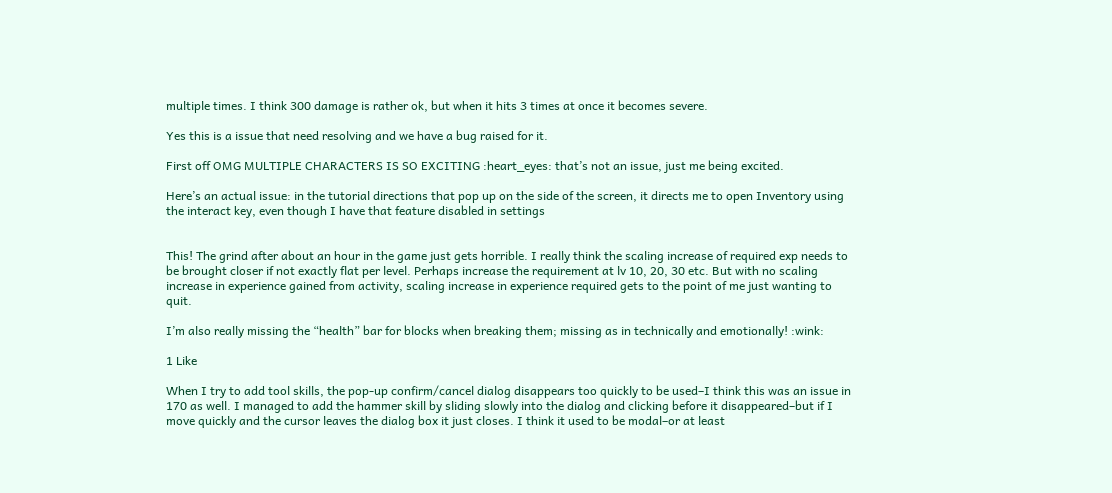multiple times. I think 300 damage is rather ok, but when it hits 3 times at once it becomes severe.

Yes this is a issue that need resolving and we have a bug raised for it.

First off OMG MULTIPLE CHARACTERS IS SO EXCITING :heart_eyes: that’s not an issue, just me being excited.

Here’s an actual issue: in the tutorial directions that pop up on the side of the screen, it directs me to open Inventory using the interact key, even though I have that feature disabled in settings


This! The grind after about an hour in the game just gets horrible. I really think the scaling increase of required exp needs to be brought closer if not exactly flat per level. Perhaps increase the requirement at lv 10, 20, 30 etc. But with no scaling increase in experience gained from activity, scaling increase in experience required gets to the point of me just wanting to quit.

I’m also really missing the “health” bar for blocks when breaking them; missing as in technically and emotionally! :wink:

1 Like

When I try to add tool skills, the pop-up confirm/cancel dialog disappears too quickly to be used–I think this was an issue in 170 as well. I managed to add the hammer skill by sliding slowly into the dialog and clicking before it disappeared–but if I move quickly and the cursor leaves the dialog box it just closes. I think it used to be modal–or at least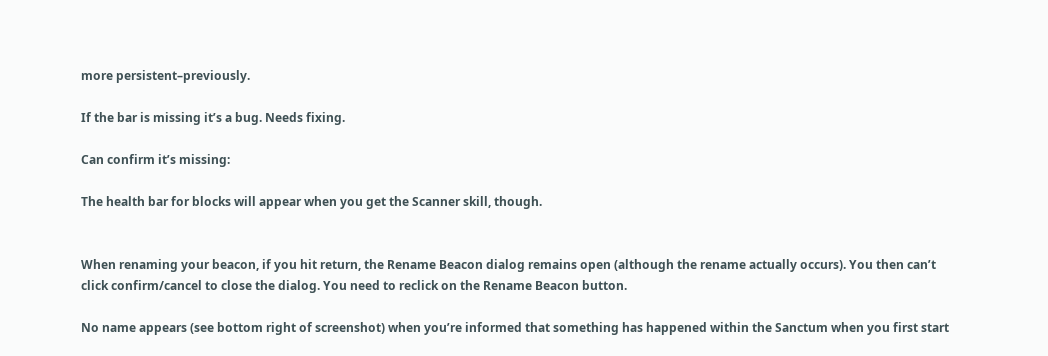more persistent–previously.

If the bar is missing it’s a bug. Needs fixing.

Can confirm it’s missing:

The health bar for blocks will appear when you get the Scanner skill, though.


When renaming your beacon, if you hit return, the Rename Beacon dialog remains open (although the rename actually occurs). You then can’t click confirm/cancel to close the dialog. You need to reclick on the Rename Beacon button.

No name appears (see bottom right of screenshot) when you’re informed that something has happened within the Sanctum when you first start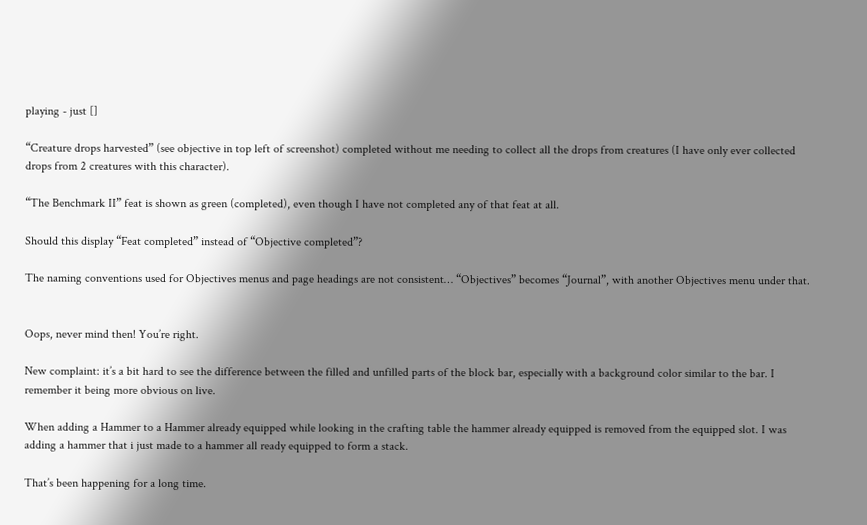playing - just []

“Creature drops harvested” (see objective in top left of screenshot) completed without me needing to collect all the drops from creatures (I have only ever collected drops from 2 creatures with this character).

“The Benchmark II” feat is shown as green (completed), even though I have not completed any of that feat at all.

Should this display “Feat completed” instead of “Objective completed”?

The naming conventions used for Objectives menus and page headings are not consistent… “Objectives” becomes “Journal”, with another Objectives menu under that.


Oops, never mind then! You’re right.

New complaint: it’s a bit hard to see the difference between the filled and unfilled parts of the block bar, especially with a background color similar to the bar. I remember it being more obvious on live.

When adding a Hammer to a Hammer already equipped while looking in the crafting table the hammer already equipped is removed from the equipped slot. I was adding a hammer that i just made to a hammer all ready equipped to form a stack.

That’s been happening for a long time.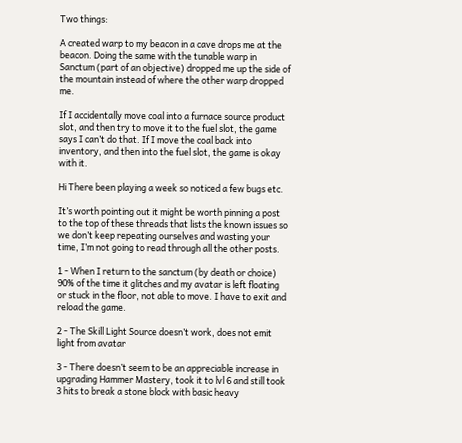Two things:

A created warp to my beacon in a cave drops me at the beacon. Doing the same with the tunable warp in Sanctum (part of an objective) dropped me up the side of the mountain instead of where the other warp dropped me.

If I accidentally move coal into a furnace source product slot, and then try to move it to the fuel slot, the game says I can’t do that. If I move the coal back into inventory, and then into the fuel slot, the game is okay with it.

Hi There been playing a week so noticed a few bugs etc.

It’s worth pointing out it might be worth pinning a post to the top of these threads that lists the known issues so we don’t keep repeating ourselves and wasting your time, I’m not going to read through all the other posts.

1 - When I return to the sanctum (by death or choice) 90% of the time it glitches and my avatar is left floating or stuck in the floor, not able to move. I have to exit and reload the game.

2 - The Skill Light Source doesn’t work, does not emit light from avatar

3 - There doesn’t seem to be an appreciable increase in upgrading Hammer Mastery, took it to lvl 6 and still took 3 hits to break a stone block with basic heavy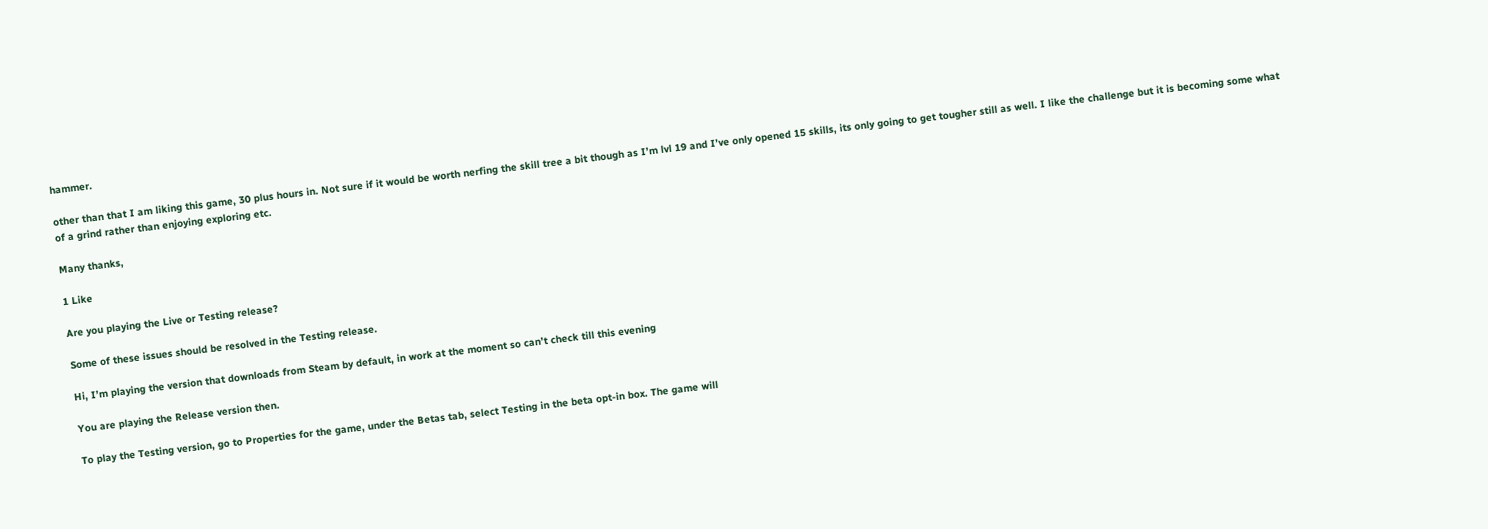hammer.

other than that I am liking this game, 30 plus hours in. Not sure if it would be worth nerfing the skill tree a bit though as I’m lvl 19 and I’ve only opened 15 skills, its only going to get tougher still as well. I like the challenge but it is becoming some what of a grind rather than enjoying exploring etc.

Many thanks,

1 Like

Are you playing the Live or Testing release?

Some of these issues should be resolved in the Testing release.

Hi, I’m playing the version that downloads from Steam by default, in work at the moment so can’t check till this evening

You are playing the Release version then.

To play the Testing version, go to Properties for the game, under the Betas tab, select Testing in the beta opt-in box. The game will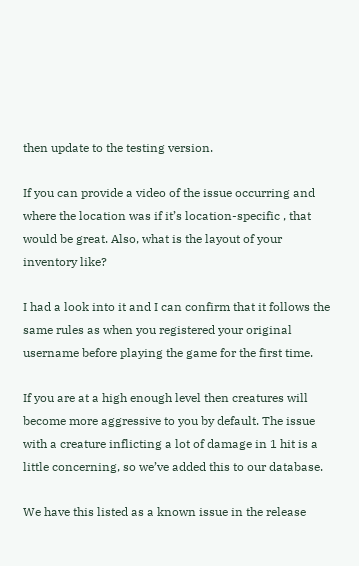then update to the testing version.

If you can provide a video of the issue occurring and where the location was if it’s location-specific , that would be great. Also, what is the layout of your inventory like?

I had a look into it and I can confirm that it follows the same rules as when you registered your original username before playing the game for the first time.

If you are at a high enough level then creatures will become more aggressive to you by default. The issue with a creature inflicting a lot of damage in 1 hit is a little concerning, so we’ve added this to our database.

We have this listed as a known issue in the release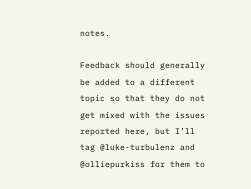notes.

Feedback should generally be added to a different topic so that they do not get mixed with the issues reported here, but I’ll tag @luke-turbulenz and @olliepurkiss for them to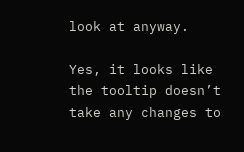look at anyway.

Yes, it looks like the tooltip doesn’t take any changes to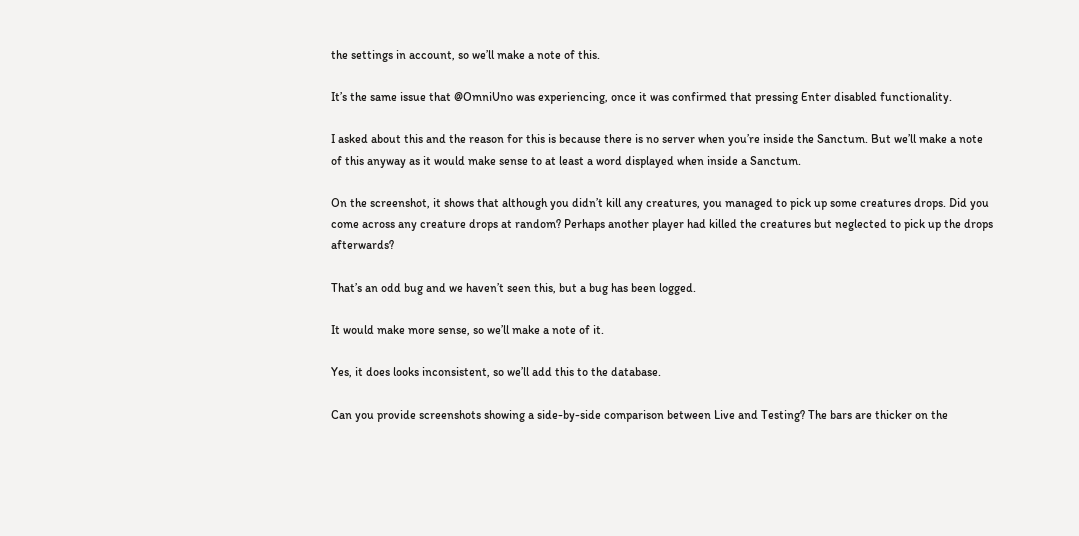the settings in account, so we’ll make a note of this.

It’s the same issue that @OmniUno was experiencing, once it was confirmed that pressing Enter disabled functionality.

I asked about this and the reason for this is because there is no server when you’re inside the Sanctum. But we’ll make a note of this anyway as it would make sense to at least a word displayed when inside a Sanctum.

On the screenshot, it shows that although you didn’t kill any creatures, you managed to pick up some creatures drops. Did you come across any creature drops at random? Perhaps another player had killed the creatures but neglected to pick up the drops afterwards?

That’s an odd bug and we haven’t seen this, but a bug has been logged.

It would make more sense, so we’ll make a note of it.

Yes, it does looks inconsistent, so we’ll add this to the database.

Can you provide screenshots showing a side-by-side comparison between Live and Testing? The bars are thicker on the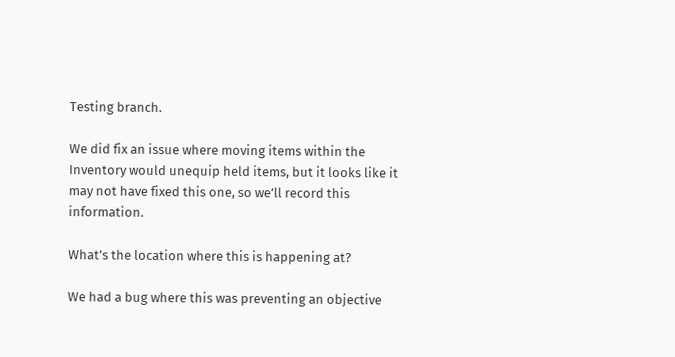Testing branch.

We did fix an issue where moving items within the Inventory would unequip held items, but it looks like it may not have fixed this one, so we’ll record this information.

What’s the location where this is happening at?

We had a bug where this was preventing an objective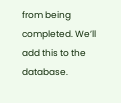from being completed. We’ll add this to the database.